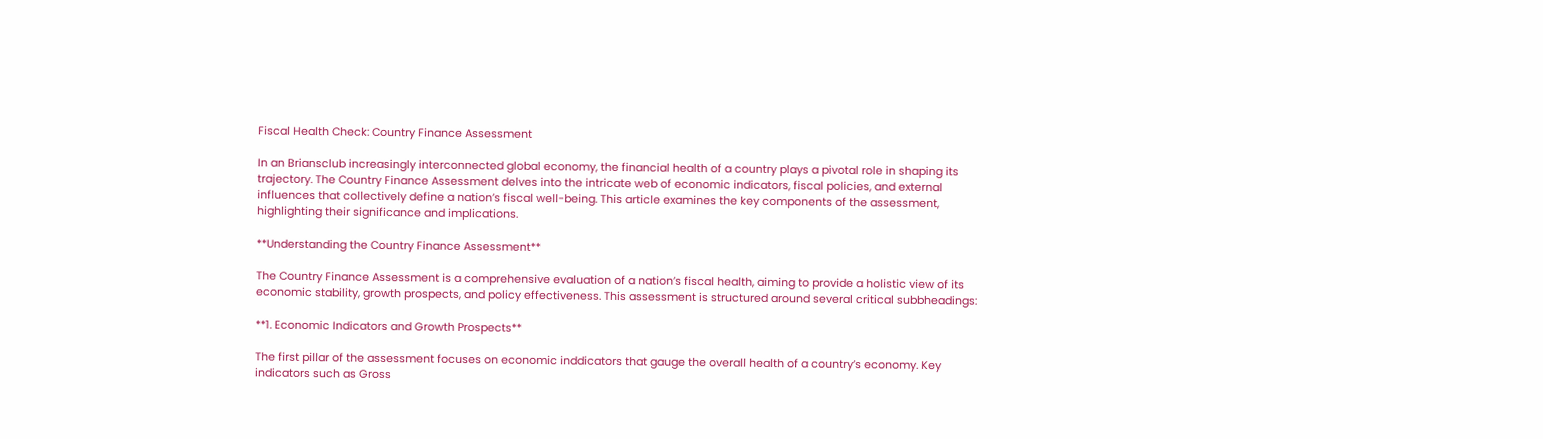Fiscal Health Check: Country Finance Assessment

In an Briansclub increasingly interconnected global economy, the financial health of a country plays a pivotal role in shaping its trajectory. The Country Finance Assessment delves into the intricate web of economic indicators, fiscal policies, and external influences that collectively define a nation’s fiscal well-being. This article examines the key components of the assessment, highlighting their significance and implications.

**Understanding the Country Finance Assessment**

The Country Finance Assessment is a comprehensive evaluation of a nation’s fiscal health, aiming to provide a holistic view of its economic stability, growth prospects, and policy effectiveness. This assessment is structured around several critical subbheadings:

**1. Economic Indicators and Growth Prospects**

The first pillar of the assessment focuses on economic inddicators that gauge the overall health of a country’s economy. Key indicators such as Gross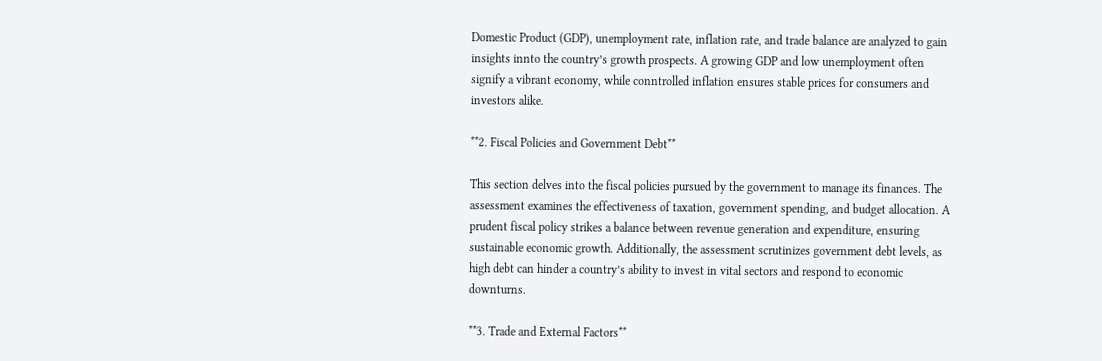Domestic Product (GDP), unemployment rate, inflation rate, and trade balance are analyzed to gain insights innto the country’s growth prospects. A growing GDP and low unemployment often signify a vibrant economy, while conntrolled inflation ensures stable prices for consumers and investors alike.

**2. Fiscal Policies and Government Debt**

This section delves into the fiscal policies pursued by the government to manage its finances. The assessment examines the effectiveness of taxation, government spending, and budget allocation. A prudent fiscal policy strikes a balance between revenue generation and expenditure, ensuring sustainable economic growth. Additionally, the assessment scrutinizes government debt levels, as high debt can hinder a country’s ability to invest in vital sectors and respond to economic downturns.

**3. Trade and External Factors**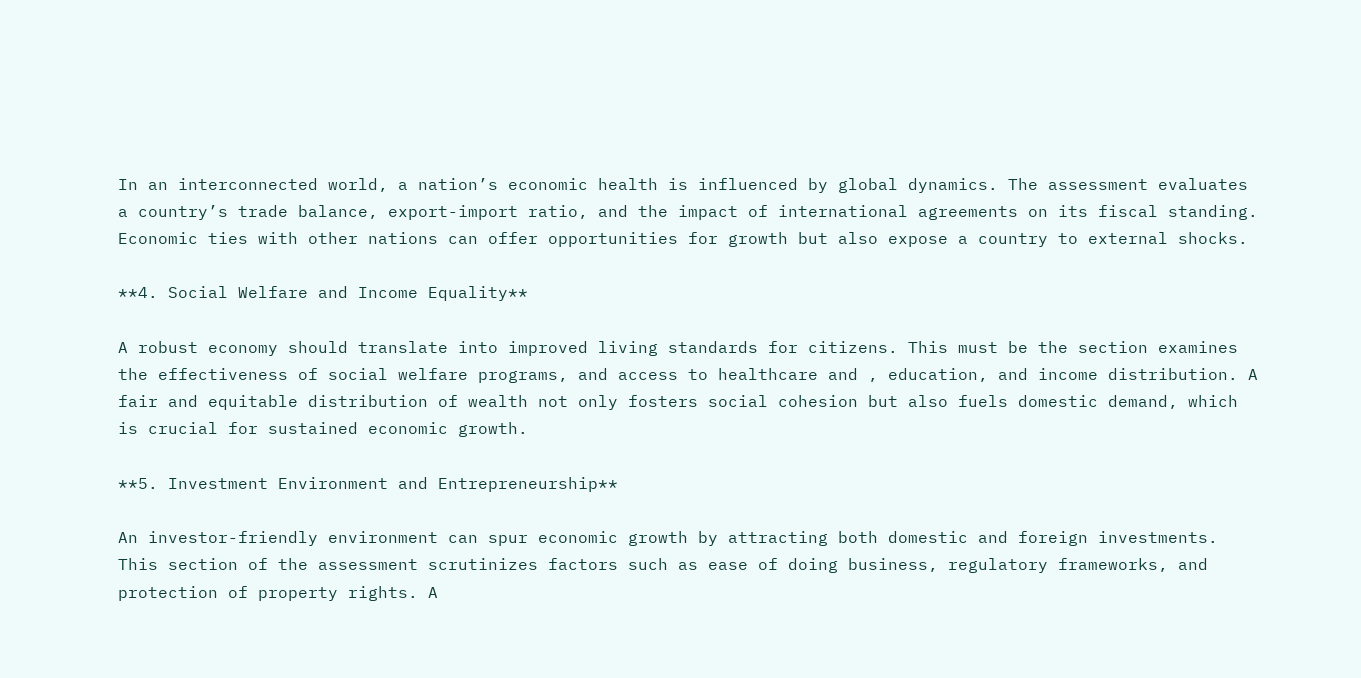In an interconnected world, a nation’s economic health is influenced by global dynamics. The assessment evaluates a country’s trade balance, export-import ratio, and the impact of international agreements on its fiscal standing. Economic ties with other nations can offer opportunities for growth but also expose a country to external shocks.

**4. Social Welfare and Income Equality**

A robust economy should translate into improved living standards for citizens. This must be the section examines the effectiveness of social welfare programs, and access to healthcare and , education, and income distribution. A fair and equitable distribution of wealth not only fosters social cohesion but also fuels domestic demand, which is crucial for sustained economic growth.

**5. Investment Environment and Entrepreneurship**

An investor-friendly environment can spur economic growth by attracting both domestic and foreign investments. This section of the assessment scrutinizes factors such as ease of doing business, regulatory frameworks, and protection of property rights. A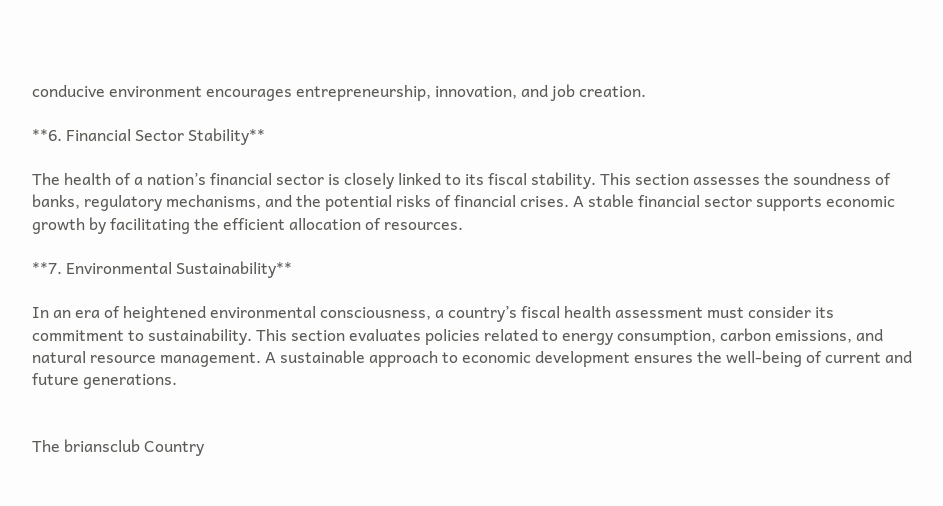conducive environment encourages entrepreneurship, innovation, and job creation.

**6. Financial Sector Stability**

The health of a nation’s financial sector is closely linked to its fiscal stability. This section assesses the soundness of banks, regulatory mechanisms, and the potential risks of financial crises. A stable financial sector supports economic growth by facilitating the efficient allocation of resources.

**7. Environmental Sustainability**

In an era of heightened environmental consciousness, a country’s fiscal health assessment must consider its commitment to sustainability. This section evaluates policies related to energy consumption, carbon emissions, and natural resource management. A sustainable approach to economic development ensures the well-being of current and future generations.


The briansclub Country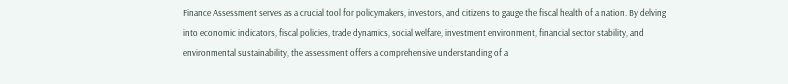Finance Assessment serves as a crucial tool for policymakers, investors, and citizens to gauge the fiscal health of a nation. By delving into economic indicators, fiscal policies, trade dynamics, social welfare, investment environment, financial sector stability, and environmental sustainability, the assessment offers a comprehensive understanding of a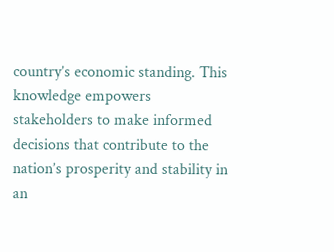country’s economic standing. This knowledge empowers stakeholders to make informed decisions that contribute to the nation’s prosperity and stability in an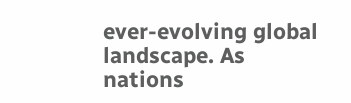ever-evolving global landscape. As nations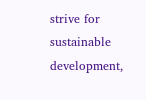strive for sustainable development,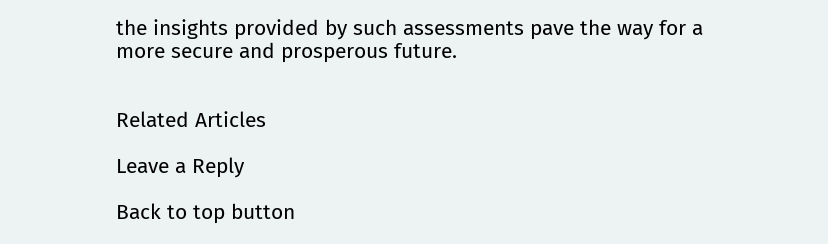the insights provided by such assessments pave the way for a more secure and prosperous future.


Related Articles

Leave a Reply

Back to top button